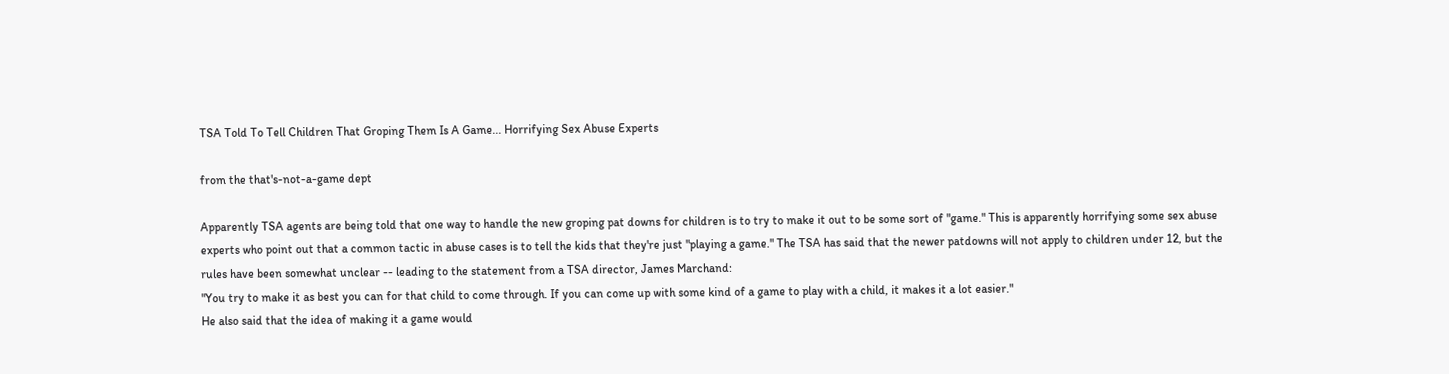TSA Told To Tell Children That Groping Them Is A Game... Horrifying Sex Abuse Experts

from the that's-not-a-game dept

Apparently TSA agents are being told that one way to handle the new groping pat downs for children is to try to make it out to be some sort of "game." This is apparently horrifying some sex abuse experts who point out that a common tactic in abuse cases is to tell the kids that they're just "playing a game." The TSA has said that the newer patdowns will not apply to children under 12, but the rules have been somewhat unclear -- leading to the statement from a TSA director, James Marchand:
"You try to make it as best you can for that child to come through. If you can come up with some kind of a game to play with a child, it makes it a lot easier."
He also said that the idea of making it a game would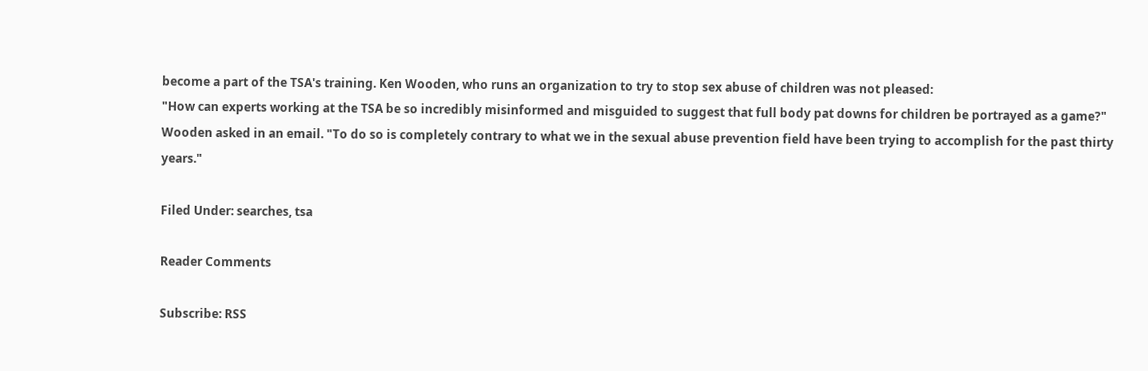become a part of the TSA's training. Ken Wooden, who runs an organization to try to stop sex abuse of children was not pleased:
"How can experts working at the TSA be so incredibly misinformed and misguided to suggest that full body pat downs for children be portrayed as a game?" Wooden asked in an email. "To do so is completely contrary to what we in the sexual abuse prevention field have been trying to accomplish for the past thirty years."

Filed Under: searches, tsa

Reader Comments

Subscribe: RSS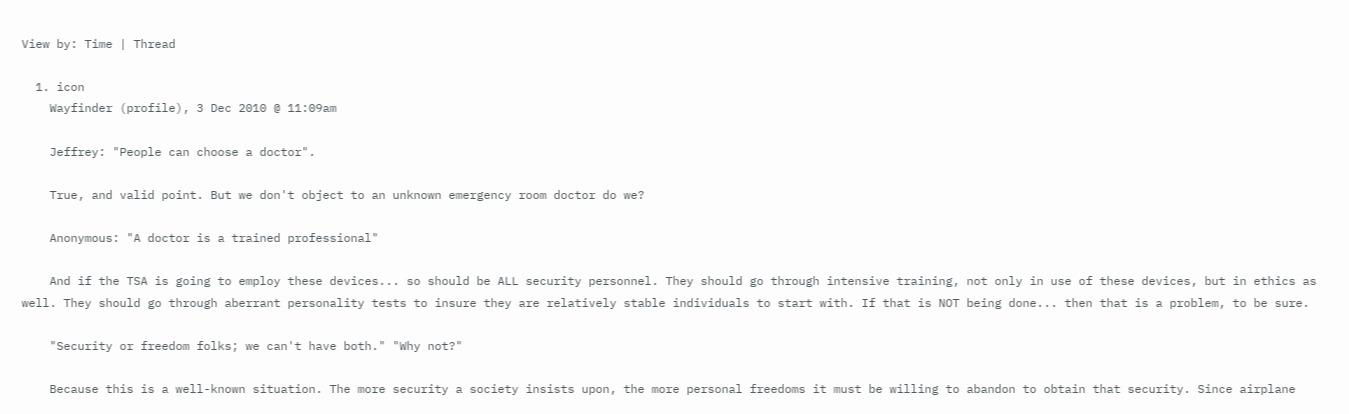View by: Time | Thread

  1. icon
    Wayfinder (profile), 3 Dec 2010 @ 11:09am

    Jeffrey: "People can choose a doctor".

    True, and valid point. But we don't object to an unknown emergency room doctor do we?

    Anonymous: "A doctor is a trained professional"

    And if the TSA is going to employ these devices... so should be ALL security personnel. They should go through intensive training, not only in use of these devices, but in ethics as well. They should go through aberrant personality tests to insure they are relatively stable individuals to start with. If that is NOT being done... then that is a problem, to be sure.

    "Security or freedom folks; we can't have both." "Why not?"

    Because this is a well-known situation. The more security a society insists upon, the more personal freedoms it must be willing to abandon to obtain that security. Since airplane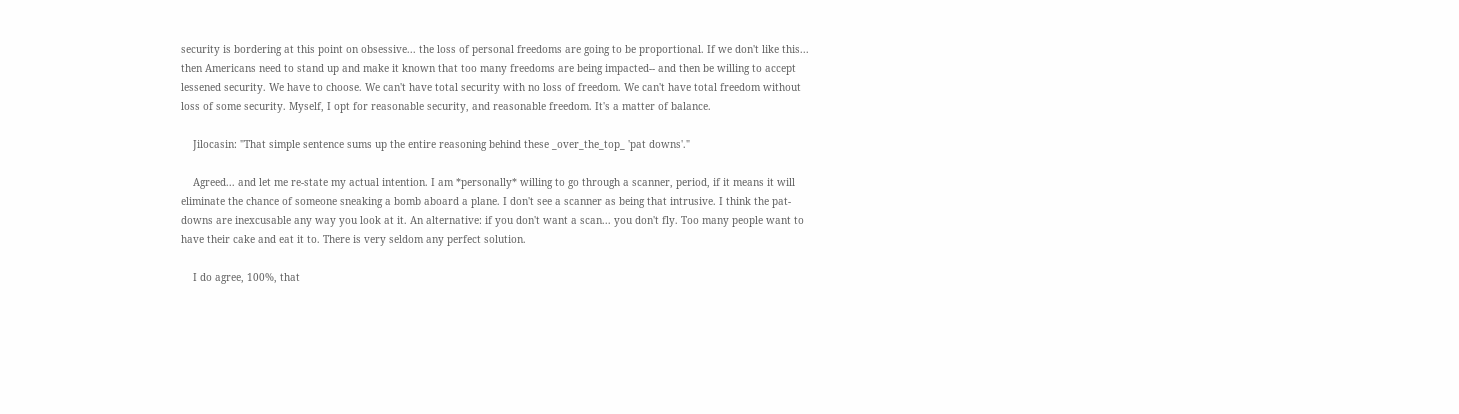security is bordering at this point on obsessive... the loss of personal freedoms are going to be proportional. If we don't like this... then Americans need to stand up and make it known that too many freedoms are being impacted-- and then be willing to accept lessened security. We have to choose. We can't have total security with no loss of freedom. We can't have total freedom without loss of some security. Myself, I opt for reasonable security, and reasonable freedom. It's a matter of balance.

    Jilocasin: "That simple sentence sums up the entire reasoning behind these _over_the_top_ 'pat downs'."

    Agreed... and let me re-state my actual intention. I am *personally* willing to go through a scanner, period, if it means it will eliminate the chance of someone sneaking a bomb aboard a plane. I don't see a scanner as being that intrusive. I think the pat-downs are inexcusable any way you look at it. An alternative: if you don't want a scan... you don't fly. Too many people want to have their cake and eat it to. There is very seldom any perfect solution.

    I do agree, 100%, that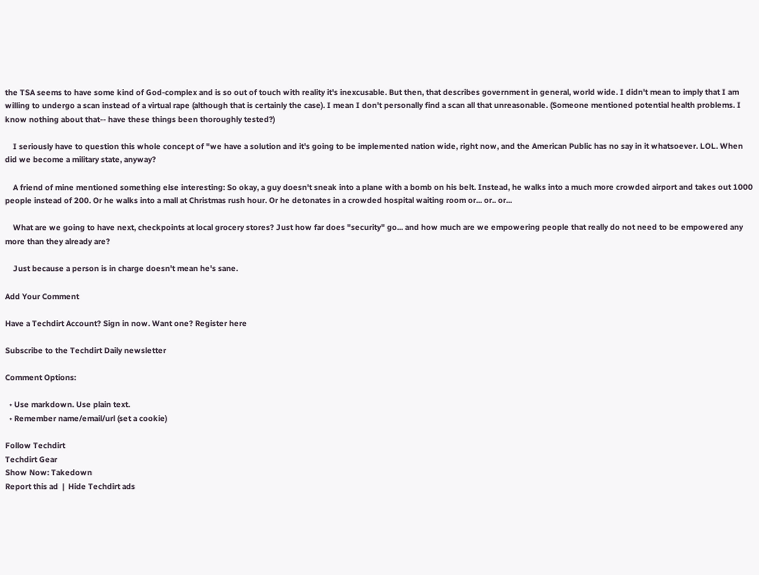the TSA seems to have some kind of God-complex and is so out of touch with reality it's inexcusable. But then, that describes government in general, world wide. I didn't mean to imply that I am willing to undergo a scan instead of a virtual rape (although that is certainly the case). I mean I don't personally find a scan all that unreasonable. (Someone mentioned potential health problems. I know nothing about that-- have these things been thoroughly tested?)

    I seriously have to question this whole concept of "we have a solution and it's going to be implemented nation wide, right now, and the American Public has no say in it whatsoever. LOL. When did we become a military state, anyway?

    A friend of mine mentioned something else interesting: So okay, a guy doesn't sneak into a plane with a bomb on his belt. Instead, he walks into a much more crowded airport and takes out 1000 people instead of 200. Or he walks into a mall at Christmas rush hour. Or he detonates in a crowded hospital waiting room or... or.. or...

    What are we going to have next, checkpoints at local grocery stores? Just how far does "security" go... and how much are we empowering people that really do not need to be empowered any more than they already are?

    Just because a person is in charge doesn't mean he's sane.

Add Your Comment

Have a Techdirt Account? Sign in now. Want one? Register here

Subscribe to the Techdirt Daily newsletter

Comment Options:

  • Use markdown. Use plain text.
  • Remember name/email/url (set a cookie)

Follow Techdirt
Techdirt Gear
Show Now: Takedown
Report this ad  |  Hide Techdirt ads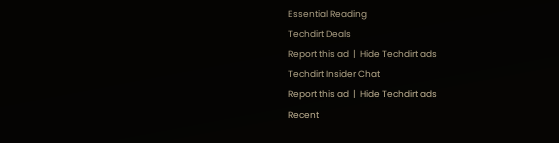Essential Reading
Techdirt Deals
Report this ad  |  Hide Techdirt ads
Techdirt Insider Chat
Report this ad  |  Hide Techdirt ads
Recent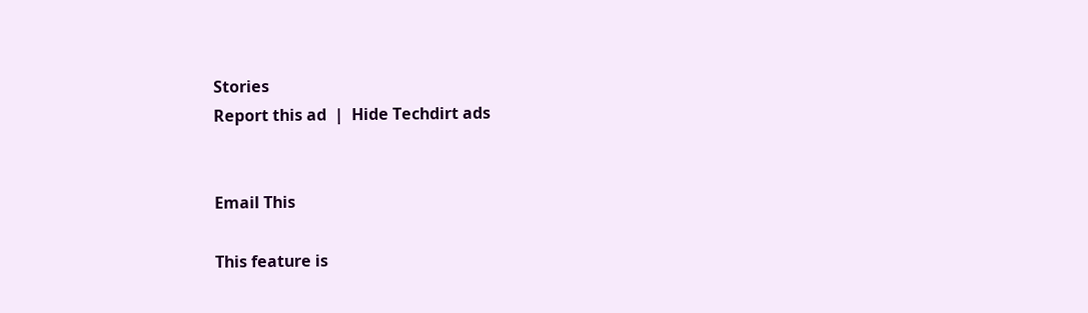Stories
Report this ad  |  Hide Techdirt ads


Email This

This feature is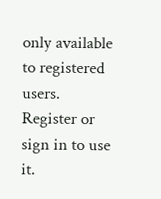only available to registered users. Register or sign in to use it.